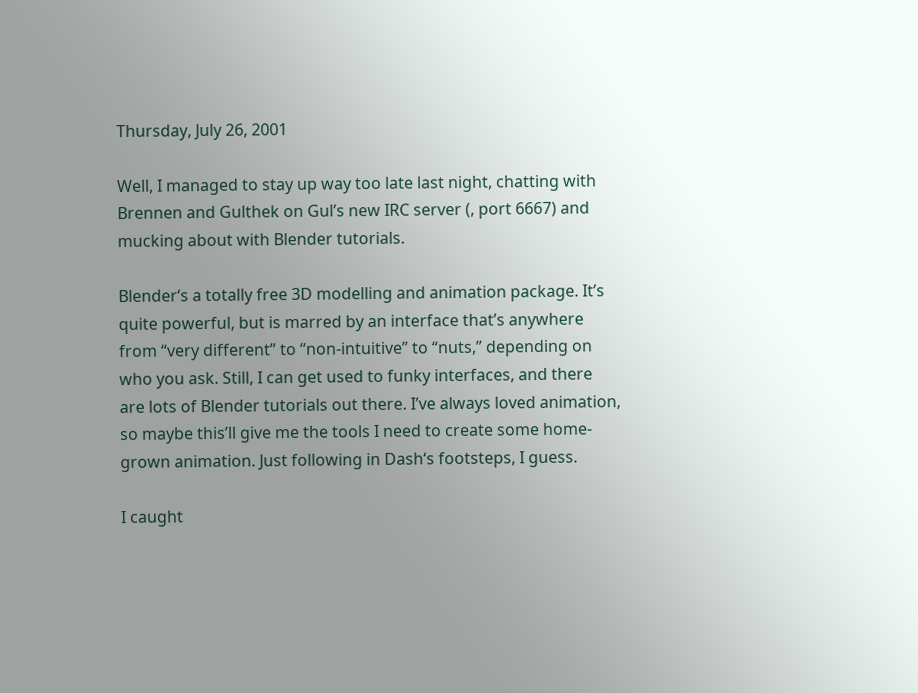Thursday, July 26, 2001

Well, I managed to stay up way too late last night, chatting with Brennen and Gulthek on Gul’s new IRC server (, port 6667) and mucking about with Blender tutorials.

Blender‘s a totally free 3D modelling and animation package. It’s quite powerful, but is marred by an interface that’s anywhere from “very different” to “non-intuitive” to “nuts,” depending on who you ask. Still, I can get used to funky interfaces, and there are lots of Blender tutorials out there. I’ve always loved animation, so maybe this’ll give me the tools I need to create some home-grown animation. Just following in Dash‘s footsteps, I guess.

I caught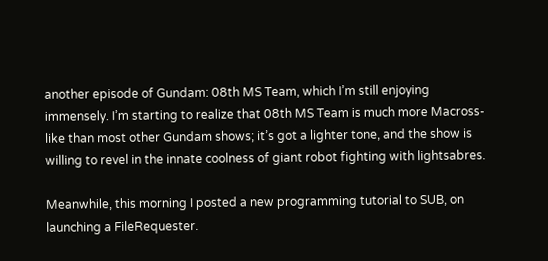another episode of Gundam: 08th MS Team, which I’m still enjoying immensely. I’m starting to realize that 08th MS Team is much more Macross-like than most other Gundam shows; it’s got a lighter tone, and the show is willing to revel in the innate coolness of giant robot fighting with lightsabres.

Meanwhile, this morning I posted a new programming tutorial to SUB, on launching a FileRequester.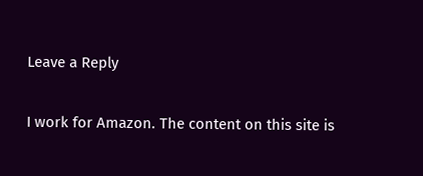Leave a Reply

I work for Amazon. The content on this site is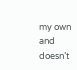my own and doesn’t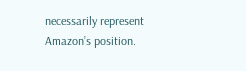necessarily represent Amazon’s position.